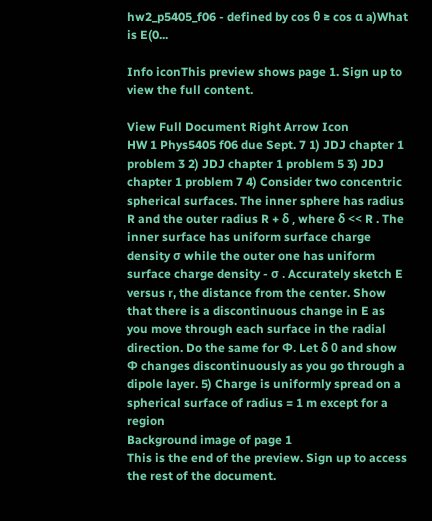hw2_p5405_f06 - defined by cos θ ≥ cos α a)What is E(0...

Info iconThis preview shows page 1. Sign up to view the full content.

View Full Document Right Arrow Icon
HW 1 Phys5405 f06 due Sept. 7 1) JDJ chapter 1 problem 3 2) JDJ chapter 1 problem 5 3) JDJ chapter 1 problem 7 4) Consider two concentric spherical surfaces. The inner sphere has radius R and the outer radius R + δ , where δ << R . The inner surface has uniform surface charge density σ while the outer one has uniform surface charge density - σ . Accurately sketch E versus r, the distance from the center. Show that there is a discontinuous change in E as you move through each surface in the radial direction. Do the same for Φ. Let δ 0 and show Φ changes discontinuously as you go through a dipole layer. 5) Charge is uniformly spread on a spherical surface of radius = 1 m except for a region
Background image of page 1
This is the end of the preview. Sign up to access the rest of the document.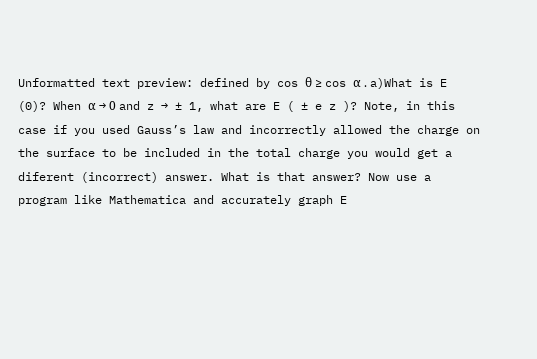Unformatted text preview: defined by cos θ ≥ cos α . a)What is E (0)? When α → 0 and z → ± 1, what are E ( ± e z )? Note, in this case if you used Gauss’s law and incorrectly allowed the charge on the surface to be included in the total charge you would get a diferent (incorrect) answer. What is that answer? Now use a program like Mathematica and accurately graph E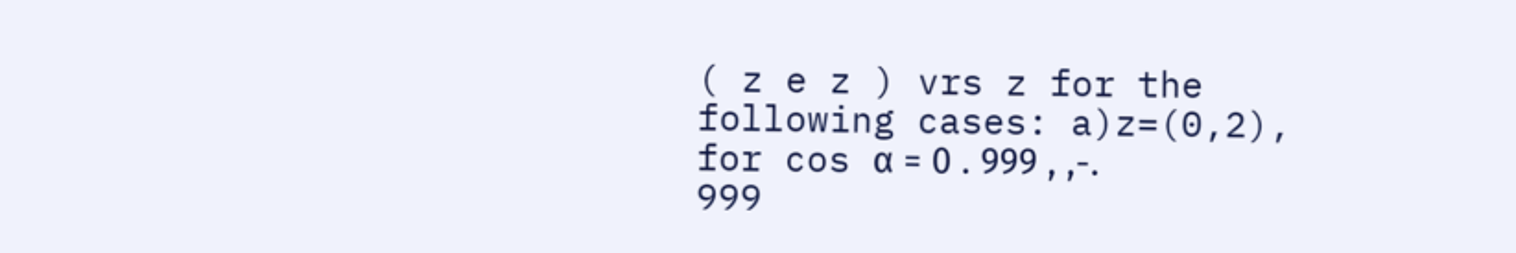( z e z ) vrs z for the following cases: a)z=(0,2), for cos α = 0 . 999 , ,-. 999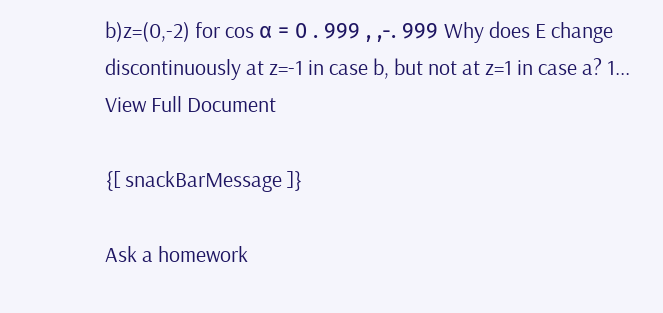b)z=(0,-2) for cos α = 0 . 999 , ,-. 999 Why does E change discontinuously at z=-1 in case b, but not at z=1 in case a? 1...
View Full Document

{[ snackBarMessage ]}

Ask a homework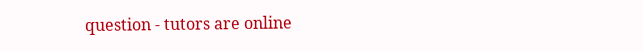question - tutors are online